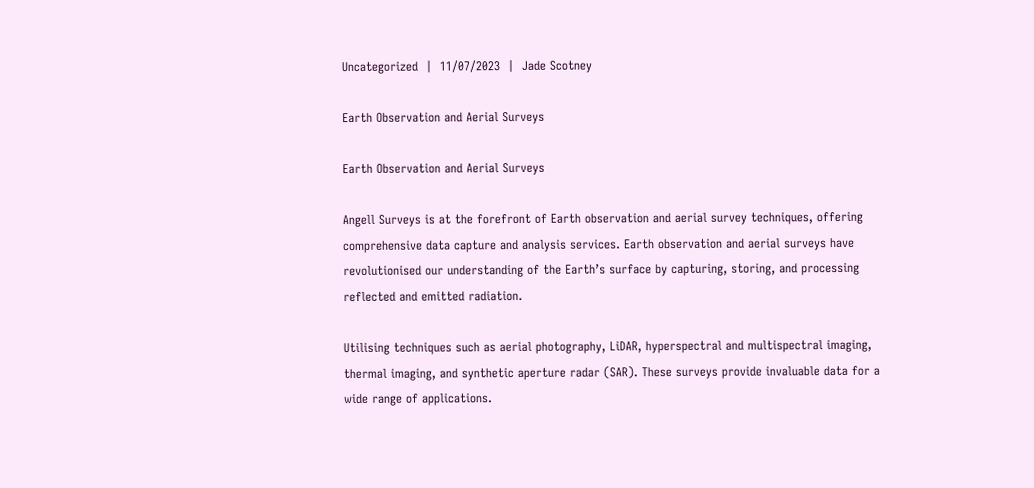Uncategorized  |  11/07/2023  |  Jade Scotney

Earth Observation and Aerial Surveys

Earth Observation and Aerial Surveys

Angell Surveys is at the forefront of Earth observation and aerial survey techniques, offering comprehensive data capture and analysis services. Earth observation and aerial surveys have revolutionised our understanding of the Earth’s surface by capturing, storing, and processing reflected and emitted radiation.

Utilising techniques such as aerial photography, LiDAR, hyperspectral and multispectral imaging, thermal imaging, and synthetic aperture radar (SAR). These surveys provide invaluable data for a wide range of applications.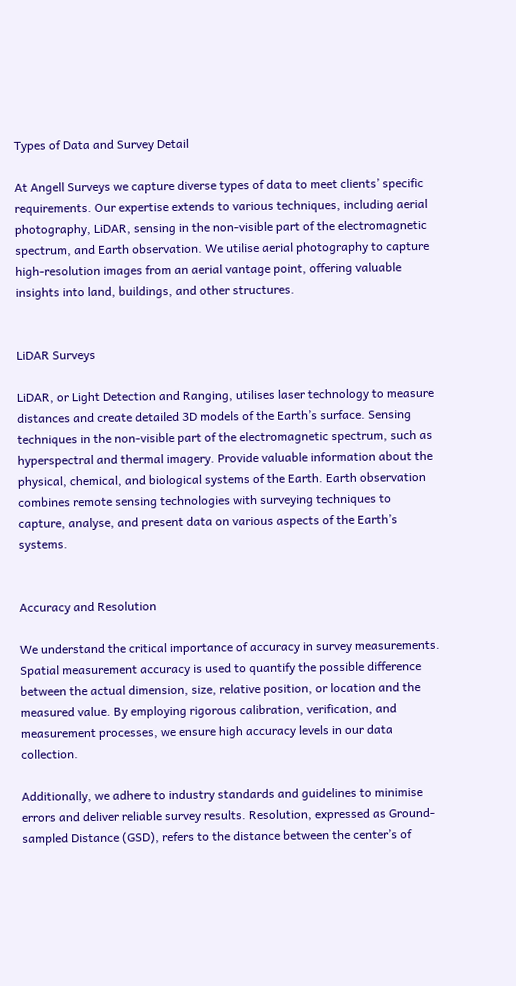Types of Data and Survey Detail

At Angell Surveys we capture diverse types of data to meet clients’ specific requirements. Our expertise extends to various techniques, including aerial photography, LiDAR, sensing in the non-visible part of the electromagnetic spectrum, and Earth observation. We utilise aerial photography to capture high-resolution images from an aerial vantage point, offering valuable insights into land, buildings, and other structures.


LiDAR Surveys

LiDAR, or Light Detection and Ranging, utilises laser technology to measure distances and create detailed 3D models of the Earth’s surface. Sensing techniques in the non-visible part of the electromagnetic spectrum, such as hyperspectral and thermal imagery. Provide valuable information about the physical, chemical, and biological systems of the Earth. Earth observation combines remote sensing technologies with surveying techniques to capture, analyse, and present data on various aspects of the Earth’s systems.


Accuracy and Resolution

We understand the critical importance of accuracy in survey measurements. Spatial measurement accuracy is used to quantify the possible difference between the actual dimension, size, relative position, or location and the measured value. By employing rigorous calibration, verification, and measurement processes, we ensure high accuracy levels in our data collection.

Additionally, we adhere to industry standards and guidelines to minimise errors and deliver reliable survey results. Resolution, expressed as Ground-sampled Distance (GSD), refers to the distance between the center’s of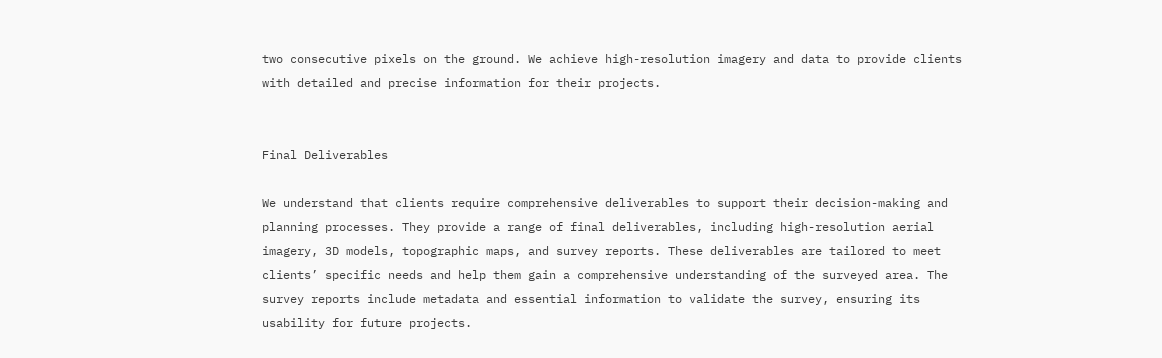two consecutive pixels on the ground. We achieve high-resolution imagery and data to provide clients with detailed and precise information for their projects.


Final Deliverables

We understand that clients require comprehensive deliverables to support their decision-making and planning processes. They provide a range of final deliverables, including high-resolution aerial imagery, 3D models, topographic maps, and survey reports. These deliverables are tailored to meet clients’ specific needs and help them gain a comprehensive understanding of the surveyed area. The survey reports include metadata and essential information to validate the survey, ensuring its usability for future projects.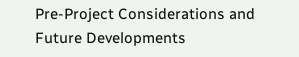Pre-Project Considerations and Future Developments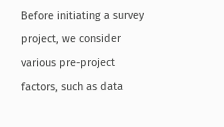Before initiating a survey project, we consider various pre-project factors, such as data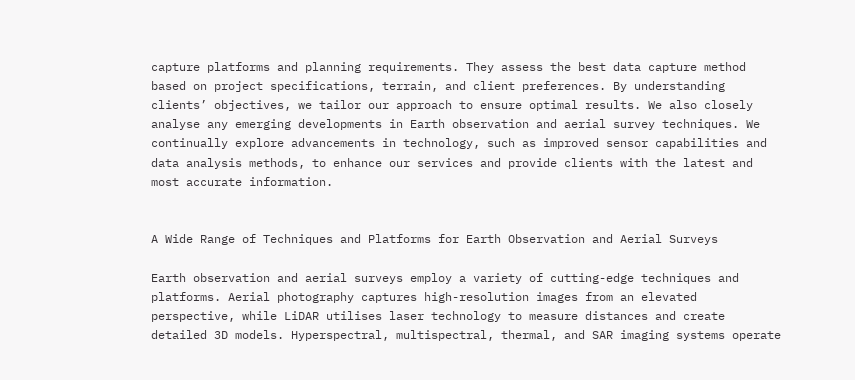capture platforms and planning requirements. They assess the best data capture method based on project specifications, terrain, and client preferences. By understanding clients’ objectives, we tailor our approach to ensure optimal results. We also closely analyse any emerging developments in Earth observation and aerial survey techniques. We continually explore advancements in technology, such as improved sensor capabilities and data analysis methods, to enhance our services and provide clients with the latest and most accurate information.


A Wide Range of Techniques and Platforms for Earth Observation and Aerial Surveys

Earth observation and aerial surveys employ a variety of cutting-edge techniques and platforms. Aerial photography captures high-resolution images from an elevated perspective, while LiDAR utilises laser technology to measure distances and create detailed 3D models. Hyperspectral, multispectral, thermal, and SAR imaging systems operate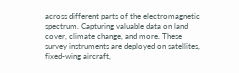across different parts of the electromagnetic spectrum. Capturing valuable data on land cover, climate change, and more. These survey instruments are deployed on satellites, fixed-wing aircraft,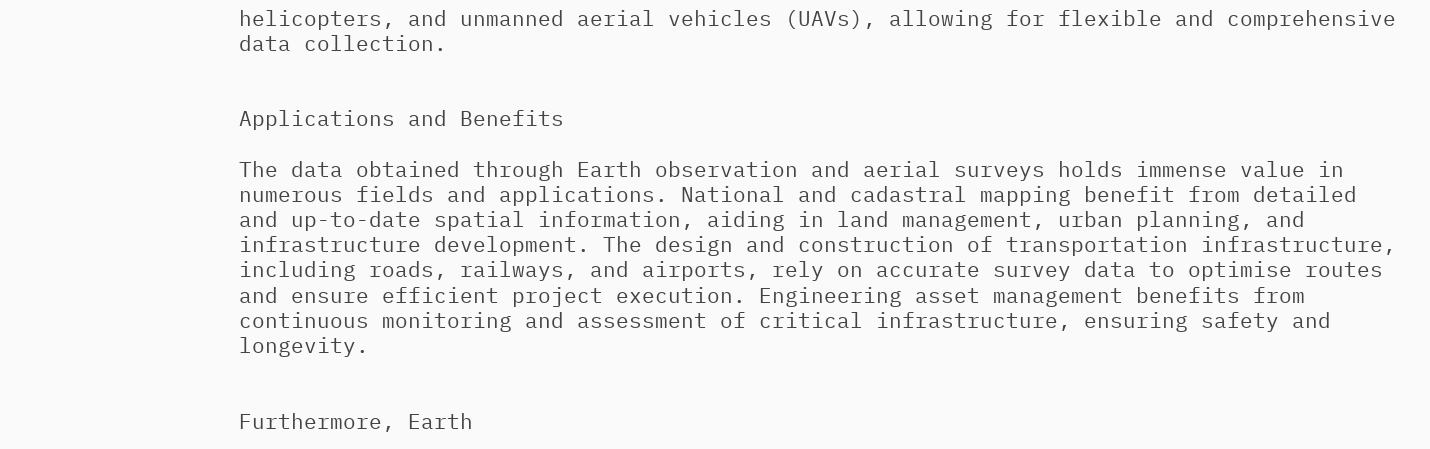helicopters, and unmanned aerial vehicles (UAVs), allowing for flexible and comprehensive data collection.


Applications and Benefits

The data obtained through Earth observation and aerial surveys holds immense value in numerous fields and applications. National and cadastral mapping benefit from detailed and up-to-date spatial information, aiding in land management, urban planning, and infrastructure development. The design and construction of transportation infrastructure, including roads, railways, and airports, rely on accurate survey data to optimise routes and ensure efficient project execution. Engineering asset management benefits from continuous monitoring and assessment of critical infrastructure, ensuring safety and longevity.


Furthermore, Earth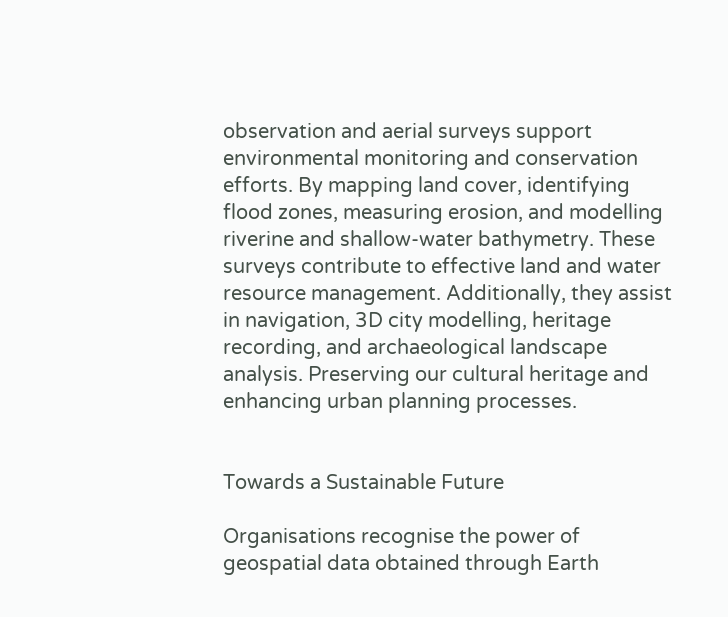observation and aerial surveys support environmental monitoring and conservation efforts. By mapping land cover, identifying flood zones, measuring erosion, and modelling riverine and shallow-water bathymetry. These surveys contribute to effective land and water resource management. Additionally, they assist in navigation, 3D city modelling, heritage recording, and archaeological landscape analysis. Preserving our cultural heritage and enhancing urban planning processes.


Towards a Sustainable Future

Organisations recognise the power of geospatial data obtained through Earth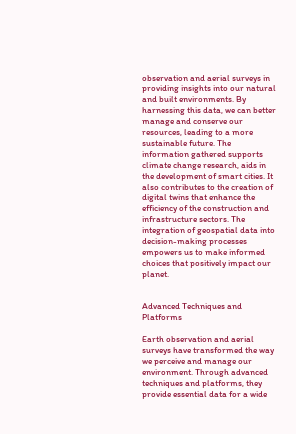observation and aerial surveys in providing insights into our natural and built environments. By harnessing this data, we can better manage and conserve our resources, leading to a more sustainable future. The information gathered supports climate change research, aids in the development of smart cities. It also contributes to the creation of digital twins that enhance the efficiency of the construction and infrastructure sectors. The integration of geospatial data into decision-making processes empowers us to make informed choices that positively impact our planet.


Advanced Techniques and Platforms

Earth observation and aerial surveys have transformed the way we perceive and manage our environment. Through advanced techniques and platforms, they provide essential data for a wide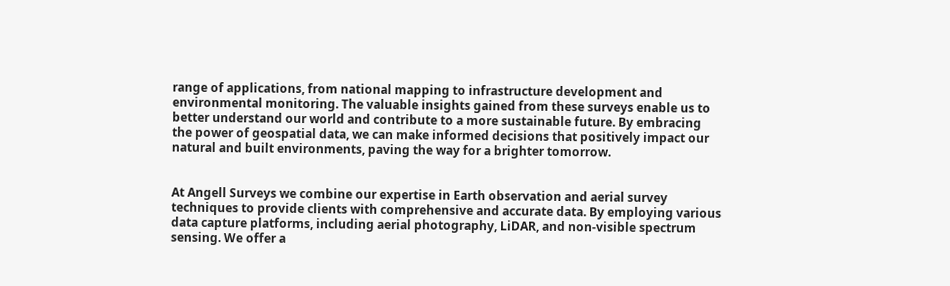range of applications, from national mapping to infrastructure development and environmental monitoring. The valuable insights gained from these surveys enable us to better understand our world and contribute to a more sustainable future. By embracing the power of geospatial data, we can make informed decisions that positively impact our natural and built environments, paving the way for a brighter tomorrow.


At Angell Surveys we combine our expertise in Earth observation and aerial survey techniques to provide clients with comprehensive and accurate data. By employing various data capture platforms, including aerial photography, LiDAR, and non-visible spectrum sensing. We offer a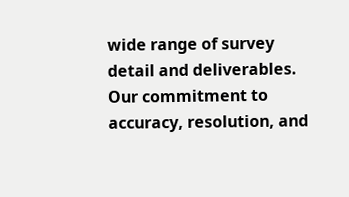wide range of survey detail and deliverables. Our commitment to accuracy, resolution, and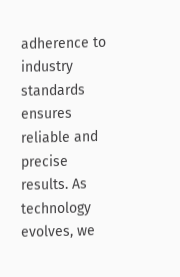adherence to industry standards ensures reliable and precise results. As technology evolves, we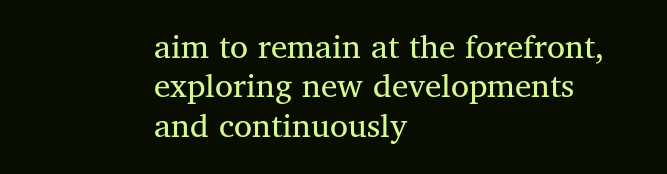aim to remain at the forefront, exploring new developments and continuously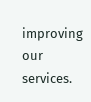improving our services.